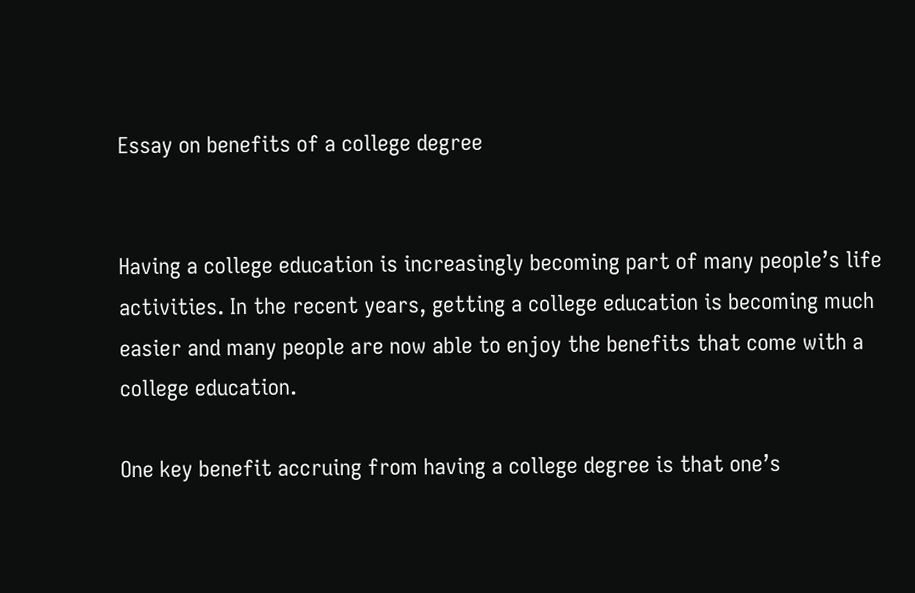Essay on benefits of a college degree


Having a college education is increasingly becoming part of many people’s life activities. In the recent years, getting a college education is becoming much easier and many people are now able to enjoy the benefits that come with a college education.

One key benefit accruing from having a college degree is that one’s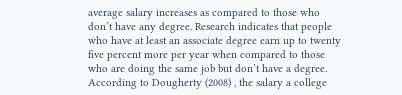average salary increases as compared to those who don’t have any degree. Research indicates that people who have at least an associate degree earn up to twenty five percent more per year when compared to those who are doing the same job but don’t have a degree. According to Dougherty (2008) , the salary a college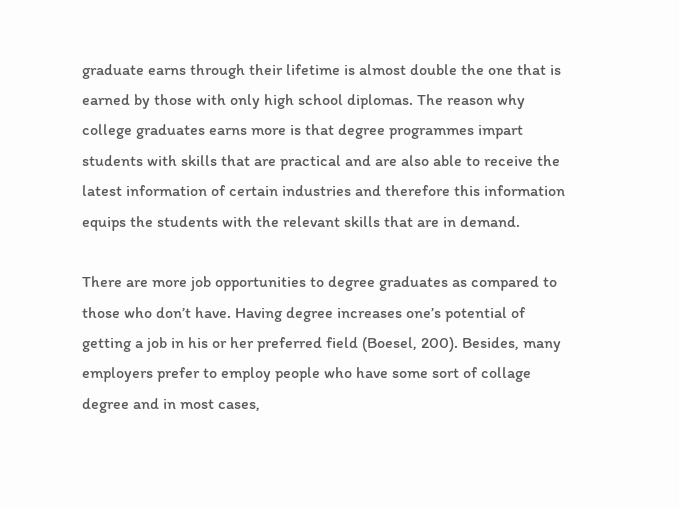graduate earns through their lifetime is almost double the one that is earned by those with only high school diplomas. The reason why college graduates earns more is that degree programmes impart students with skills that are practical and are also able to receive the latest information of certain industries and therefore this information equips the students with the relevant skills that are in demand.

There are more job opportunities to degree graduates as compared to those who don’t have. Having degree increases one’s potential of getting a job in his or her preferred field (Boesel, 200). Besides, many employers prefer to employ people who have some sort of collage degree and in most cases,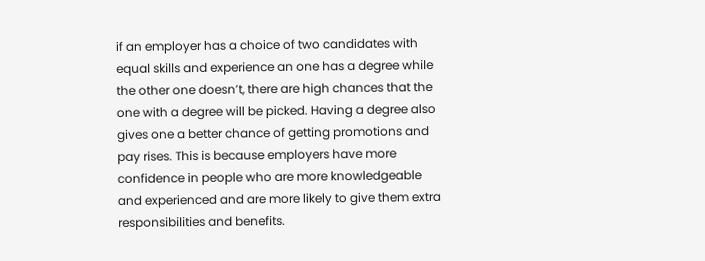if an employer has a choice of two candidates with equal skills and experience an one has a degree while the other one doesn’t, there are high chances that the one with a degree will be picked. Having a degree also gives one a better chance of getting promotions and pay rises. This is because employers have more confidence in people who are more knowledgeable and experienced and are more likely to give them extra responsibilities and benefits.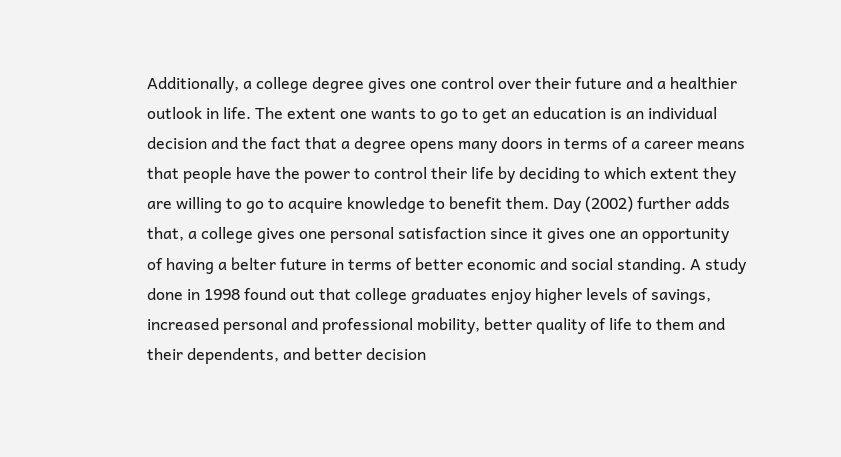Additionally, a college degree gives one control over their future and a healthier outlook in life. The extent one wants to go to get an education is an individual decision and the fact that a degree opens many doors in terms of a career means that people have the power to control their life by deciding to which extent they are willing to go to acquire knowledge to benefit them. Day (2002) further adds that, a college gives one personal satisfaction since it gives one an opportunity of having a belter future in terms of better economic and social standing. A study done in 1998 found out that college graduates enjoy higher levels of savings, increased personal and professional mobility, better quality of life to them and their dependents, and better decision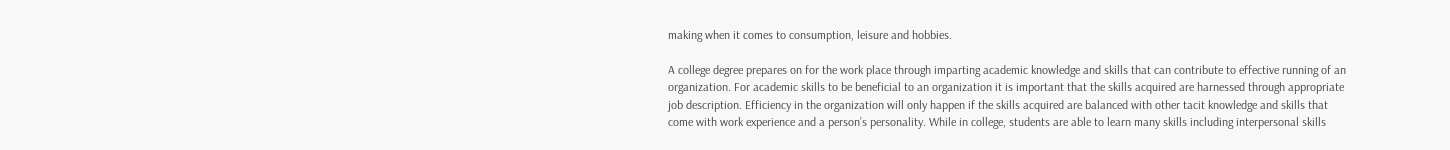making when it comes to consumption, leisure and hobbies.

A college degree prepares on for the work place through imparting academic knowledge and skills that can contribute to effective running of an organization. For academic skills to be beneficial to an organization it is important that the skills acquired are harnessed through appropriate job description. Efficiency in the organization will only happen if the skills acquired are balanced with other tacit knowledge and skills that come with work experience and a person’s personality. While in college, students are able to learn many skills including interpersonal skills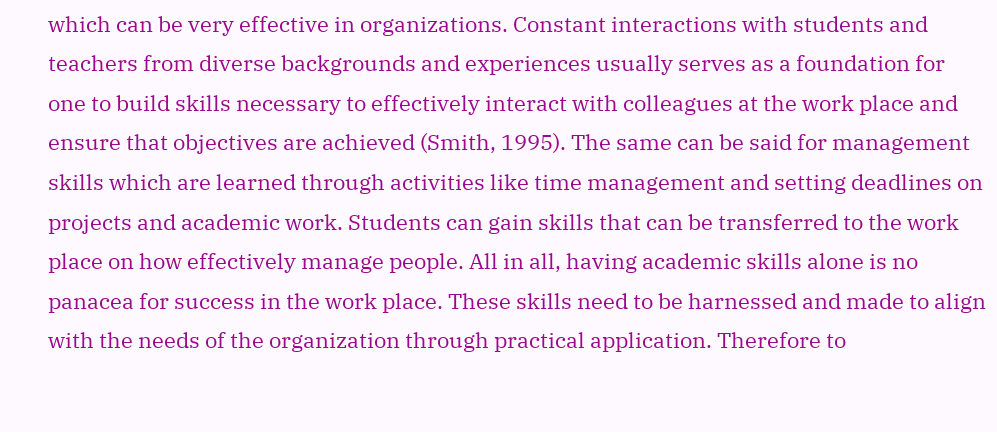which can be very effective in organizations. Constant interactions with students and teachers from diverse backgrounds and experiences usually serves as a foundation for one to build skills necessary to effectively interact with colleagues at the work place and ensure that objectives are achieved (Smith, 1995). The same can be said for management skills which are learned through activities like time management and setting deadlines on projects and academic work. Students can gain skills that can be transferred to the work place on how effectively manage people. All in all, having academic skills alone is no panacea for success in the work place. These skills need to be harnessed and made to align with the needs of the organization through practical application. Therefore to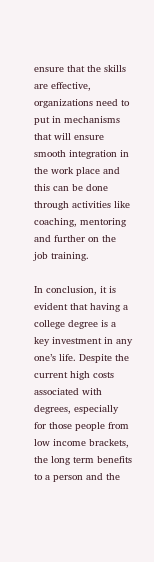ensure that the skills are effective, organizations need to put in mechanisms that will ensure smooth integration in the work place and this can be done through activities like coaching, mentoring and further on the job training.

In conclusion, it is evident that having a college degree is a key investment in any one’s life. Despite the current high costs associated with degrees, especially for those people from low income brackets, the long term benefits to a person and the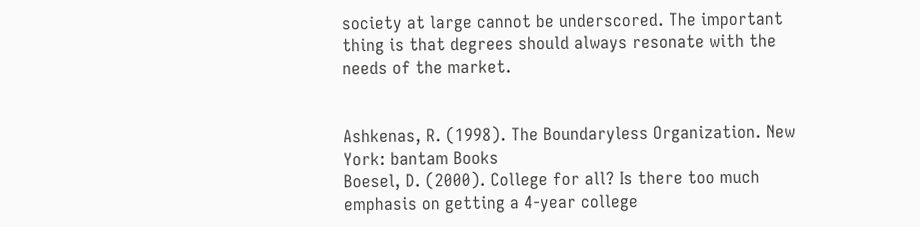society at large cannot be underscored. The important thing is that degrees should always resonate with the needs of the market.


Ashkenas, R. (1998). The Boundaryless Organization. New York: bantam Books
Boesel, D. (2000). College for all? Is there too much emphasis on getting a 4-year college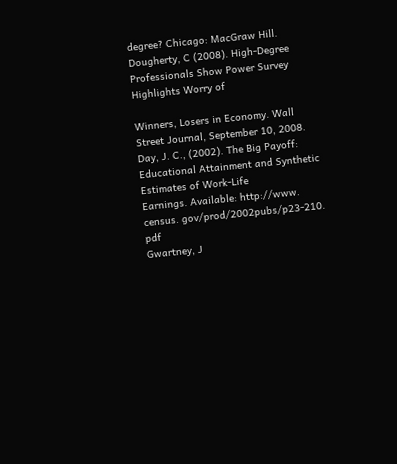degree? Chicago: MacGraw Hill.
Dougherty, C (2008). High-Degree Professionals Show Power Survey Highlights Worry of

Winners, Losers in Economy. Wall Street Journal, September 10, 2008.
Day, J. C., (2002). The Big Payoff: Educational Attainment and Synthetic Estimates of Work-Life
Earnings. Available: http://www. census. gov/prod/2002pubs/p23-210. pdf
Gwartney, J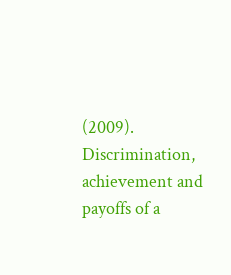(2009). Discrimination, achievement and payoffs of a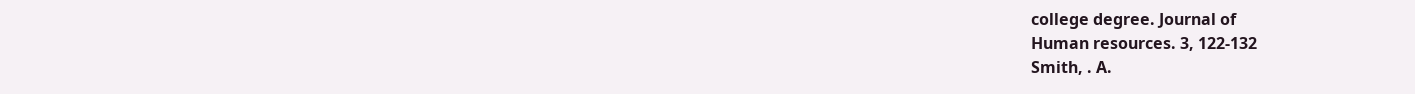college degree. Journal of
Human resources. 3, 122-132
Smith, . A.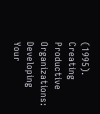(1995). Creating Productive Organizations: Developing Your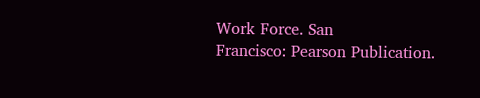Work Force. San
Francisco: Pearson Publication.